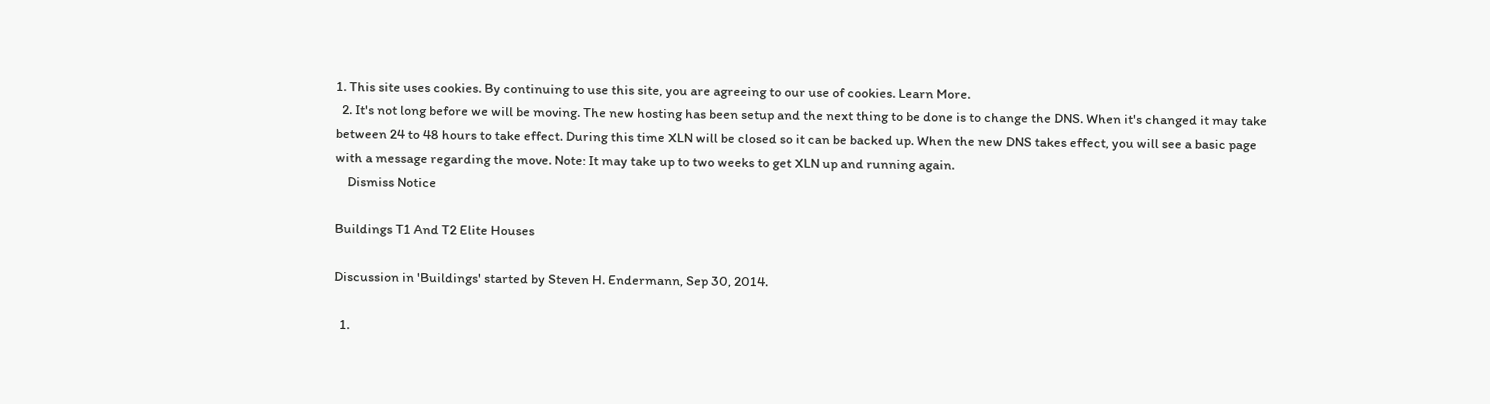1. This site uses cookies. By continuing to use this site, you are agreeing to our use of cookies. Learn More.
  2. It's not long before we will be moving. The new hosting has been setup and the next thing to be done is to change the DNS. When it's changed it may take between 24 to 48 hours to take effect. During this time XLN will be closed so it can be backed up. When the new DNS takes effect, you will see a basic page with a message regarding the move. Note: It may take up to two weeks to get XLN up and running again.
    Dismiss Notice

Buildings T1 And T2 Elite Houses

Discussion in 'Buildings' started by Steven H. Endermann, Sep 30, 2014.

  1.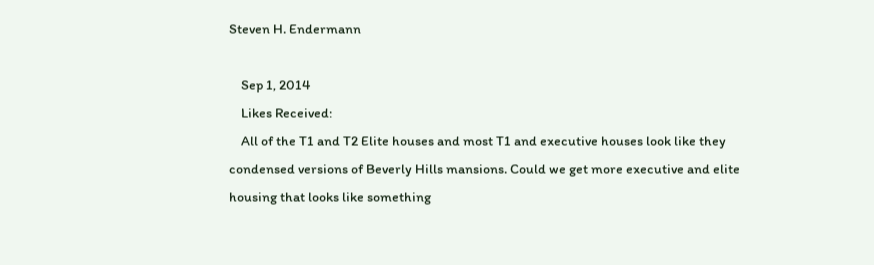Steven H. Endermann

    Sep 1, 2014
    Likes Received:
    All of the T1 and T2 Elite houses and most T1 and executive houses look like they condensed versions of Beverly Hills mansions. Could we get more executive and elite housing that looks like something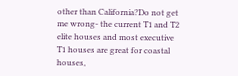other than California?Do not get me wrong- the current T1 and T2 elite houses and most executive T1 houses are great for coastal houses,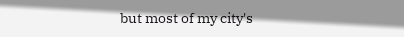but most of my city's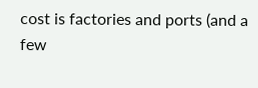cost is factories and ports (and a few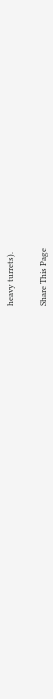heavy turrets).


Share This Page